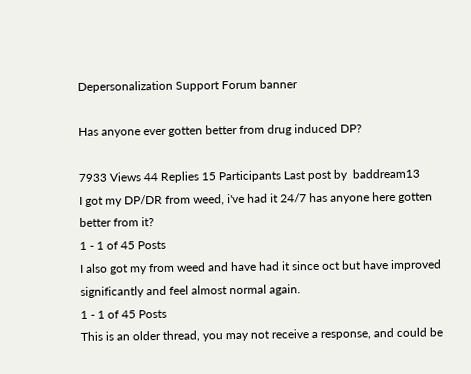Depersonalization Support Forum banner

Has anyone ever gotten better from drug induced DP?

7933 Views 44 Replies 15 Participants Last post by  baddream13
I got my DP/DR from weed, i've had it 24/7 has anyone here gotten better from it?
1 - 1 of 45 Posts
I also got my from weed and have had it since oct but have improved significantly and feel almost normal again.
1 - 1 of 45 Posts
This is an older thread, you may not receive a response, and could be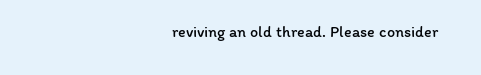reviving an old thread. Please consider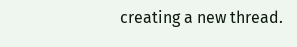creating a new thread.